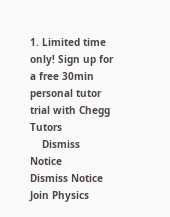1. Limited time only! Sign up for a free 30min personal tutor trial with Chegg Tutors
    Dismiss Notice
Dismiss Notice
Join Physics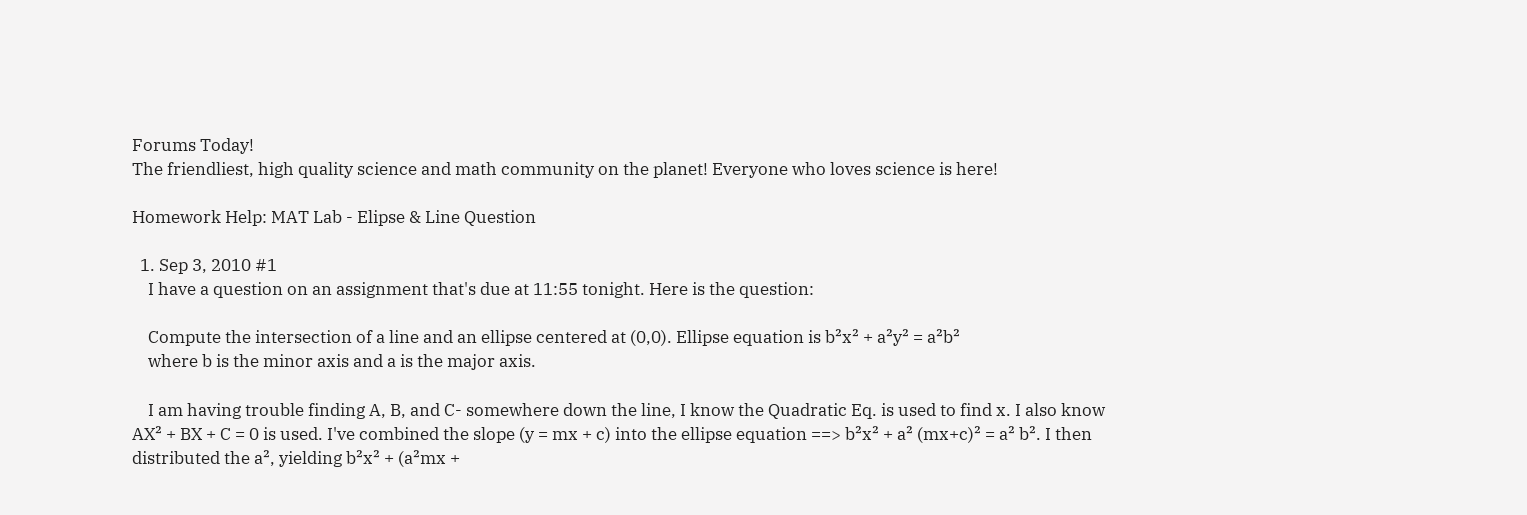Forums Today!
The friendliest, high quality science and math community on the planet! Everyone who loves science is here!

Homework Help: MAT Lab - Elipse & Line Question

  1. Sep 3, 2010 #1
    I have a question on an assignment that's due at 11:55 tonight. Here is the question:

    Compute the intersection of a line and an ellipse centered at (0,0). Ellipse equation is b²x² + a²y² = a²b²
    where b is the minor axis and a is the major axis.

    I am having trouble finding A, B, and C- somewhere down the line, I know the Quadratic Eq. is used to find x. I also know AX² + BX + C = 0 is used. I've combined the slope (y = mx + c) into the ellipse equation ==> b²x² + a² (mx+c)² = a² b². I then distributed the a², yielding b²x² + (a²mx +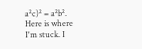a²c)² = a²b². Here is where I'm stuck. I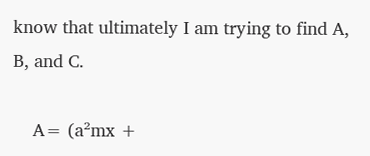know that ultimately I am trying to find A, B, and C.

    A= (a²mx +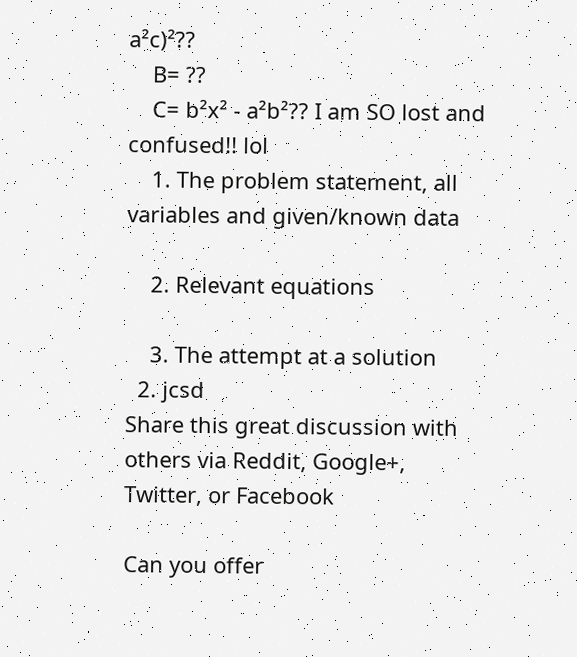a²c)²??
    B= ??
    C= b²x² - a²b²?? I am SO lost and confused!! lol
    1. The problem statement, all variables and given/known data

    2. Relevant equations

    3. The attempt at a solution
  2. jcsd
Share this great discussion with others via Reddit, Google+, Twitter, or Facebook

Can you offer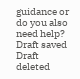guidance or do you also need help?
Draft saved Draft deleted